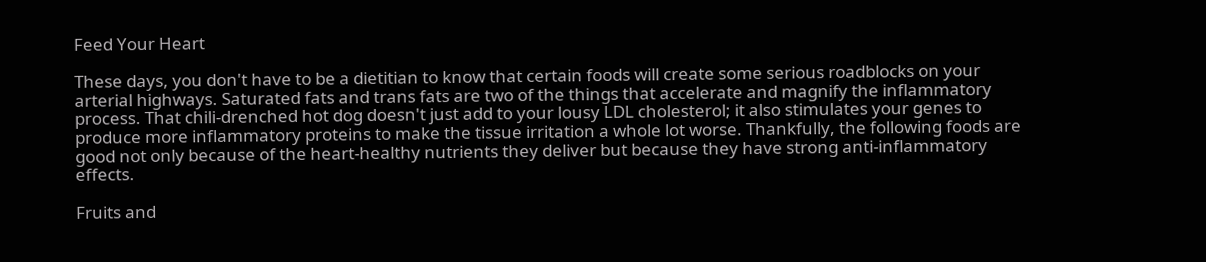Feed Your Heart

These days, you don't have to be a dietitian to know that certain foods will create some serious roadblocks on your arterial highways. Saturated fats and trans fats are two of the things that accelerate and magnify the inflammatory process. That chili-drenched hot dog doesn't just add to your lousy LDL cholesterol; it also stimulates your genes to produce more inflammatory proteins to make the tissue irritation a whole lot worse. Thankfully, the following foods are good not only because of the heart-healthy nutrients they deliver but because they have strong anti-inflammatory effects.

Fruits and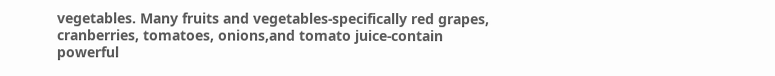vegetables. Many fruits and vegetables-specifically red grapes, cranberries, tomatoes, onions,and tomato juice-contain powerful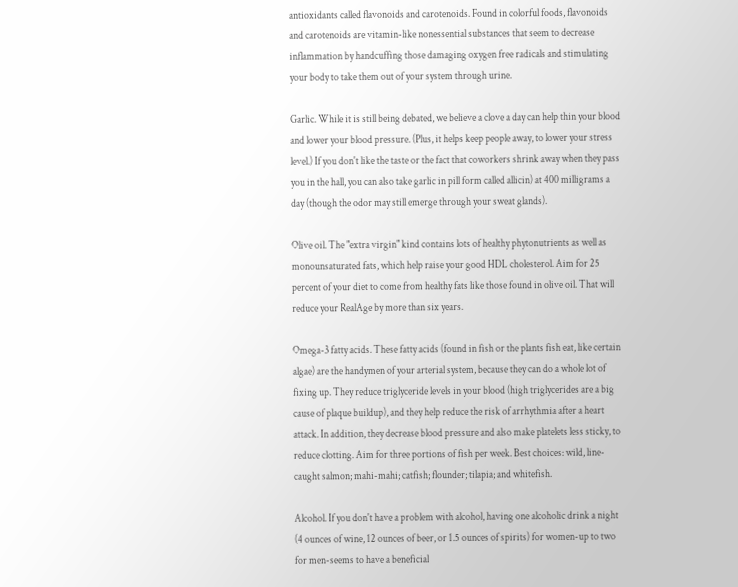antioxidants called flavonoids and carotenoids. Found in colorful foods, flavonoids and carotenoids are vitamin-like nonessential substances that seem to decrease inflammation by handcuffing those damaging oxygen free radicals and stimulating your body to take them out of your system through urine.

Garlic. While it is still being debated, we believe a clove a day can help thin your blood and lower your blood pressure. (Plus, it helps keep people away, to lower your stress level.) If you don't like the taste or the fact that coworkers shrink away when they pass you in the hall, you can also take garlic in pill form called allicin) at 400 milligrams a day (though the odor may still emerge through your sweat glands).

Olive oil. The "extra virgin" kind contains lots of healthy phytonutrients as well as monounsaturated fats, which help raise your good HDL cholesterol. Aim for 25 percent of your diet to come from healthy fats like those found in olive oil. That will reduce your RealAge by more than six years.

Omega-3 fatty acids. These fatty acids (found in fish or the plants fish eat, like certain algae) are the handymen of your arterial system, because they can do a whole lot of fixing up. They reduce triglyceride levels in your blood (high triglycerides are a big cause of plaque buildup), and they help reduce the risk of arrhythmia after a heart attack. In addition, they decrease blood pressure and also make platelets less sticky, to reduce clotting. Aim for three portions of fish per week. Best choices: wild, line-caught salmon; mahi-mahi; catfish; flounder; tilapia; and whitefish.

Alcohol. If you don't have a problem with alcohol, having one alcoholic drink a night (4 ounces of wine, 12 ounces of beer, or 1.5 ounces of spirits) for women-up to two for men-seems to have a beneficial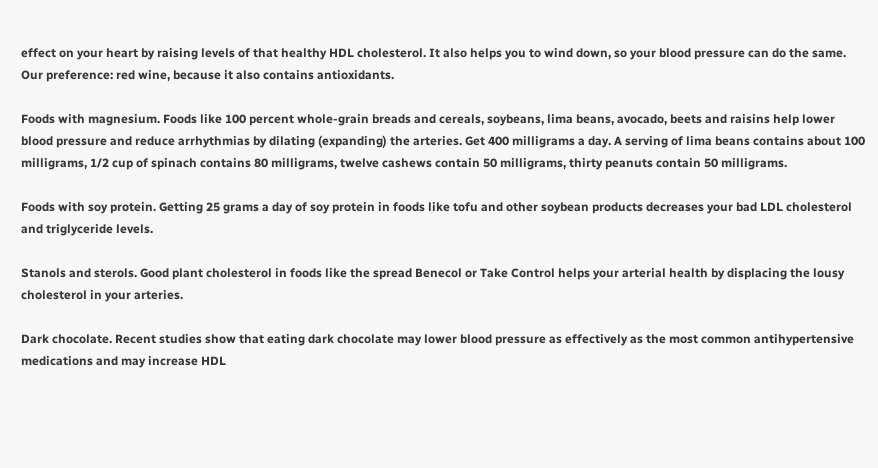effect on your heart by raising levels of that healthy HDL cholesterol. It also helps you to wind down, so your blood pressure can do the same. Our preference: red wine, because it also contains antioxidants.

Foods with magnesium. Foods like 100 percent whole-grain breads and cereals, soybeans, lima beans, avocado, beets and raisins help lower blood pressure and reduce arrhythmias by dilating (expanding) the arteries. Get 400 milligrams a day. A serving of lima beans contains about 100 milligrams, 1/2 cup of spinach contains 80 milligrams, twelve cashews contain 50 milligrams, thirty peanuts contain 50 milligrams.

Foods with soy protein. Getting 25 grams a day of soy protein in foods like tofu and other soybean products decreases your bad LDL cholesterol and triglyceride levels.

Stanols and sterols. Good plant cholesterol in foods like the spread Benecol or Take Control helps your arterial health by displacing the lousy cholesterol in your arteries.

Dark chocolate. Recent studies show that eating dark chocolate may lower blood pressure as effectively as the most common antihypertensive medications and may increase HDL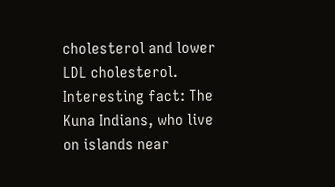cholesterol and lower LDL cholesterol. Interesting fact: The Kuna Indians, who live on islands near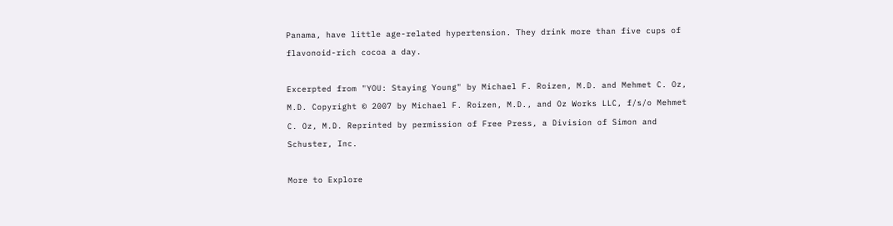Panama, have little age-related hypertension. They drink more than five cups of flavonoid-rich cocoa a day.

Excerpted from "YOU: Staying Young" by Michael F. Roizen, M.D. and Mehmet C. Oz, M.D. Copyright © 2007 by Michael F. Roizen, M.D., and Oz Works LLC, f/s/o Mehmet C. Oz, M.D. Reprinted by permission of Free Press, a Division of Simon and Schuster, Inc.

More to Explore